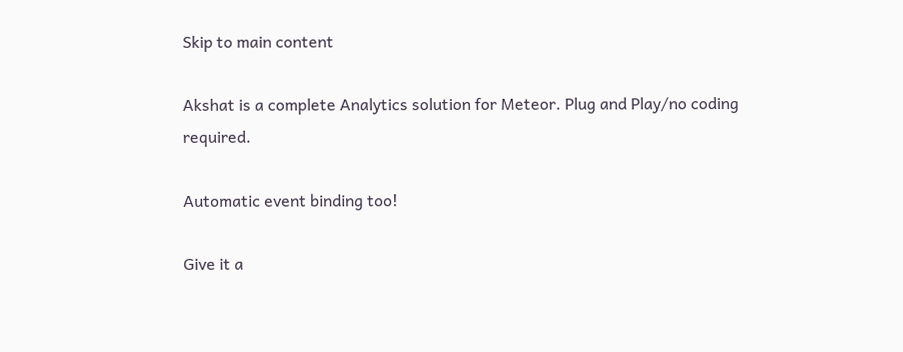Skip to main content

Akshat is a complete Analytics solution for Meteor. Plug and Play/no coding required.

Automatic event binding too!

Give it a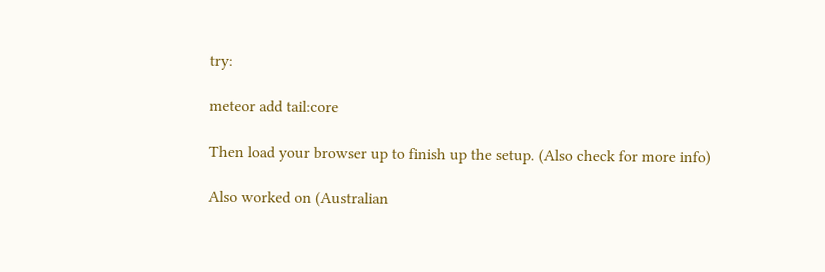try:

meteor add tail:core

Then load your browser up to finish up the setup. (Also check for more info)

Also worked on (Australian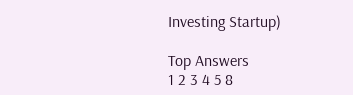Investing Startup)

Top Answers
1 2 3 4 5 8